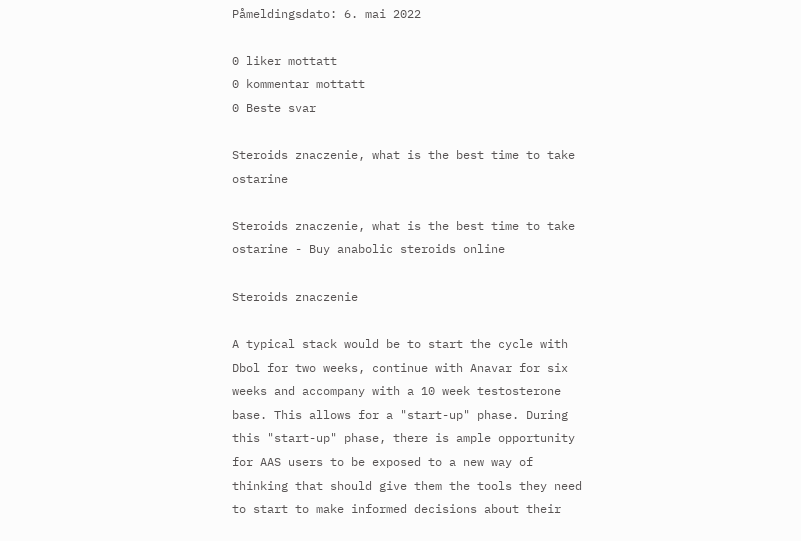Påmeldingsdato: 6. mai 2022

0 liker mottatt
0 kommentar mottatt
0 Beste svar

Steroids znaczenie, what is the best time to take ostarine

Steroids znaczenie, what is the best time to take ostarine - Buy anabolic steroids online

Steroids znaczenie

A typical stack would be to start the cycle with Dbol for two weeks, continue with Anavar for six weeks and accompany with a 10 week testosterone base. This allows for a "start-up" phase. During this "start-up" phase, there is ample opportunity for AAS users to be exposed to a new way of thinking that should give them the tools they need to start to make informed decisions about their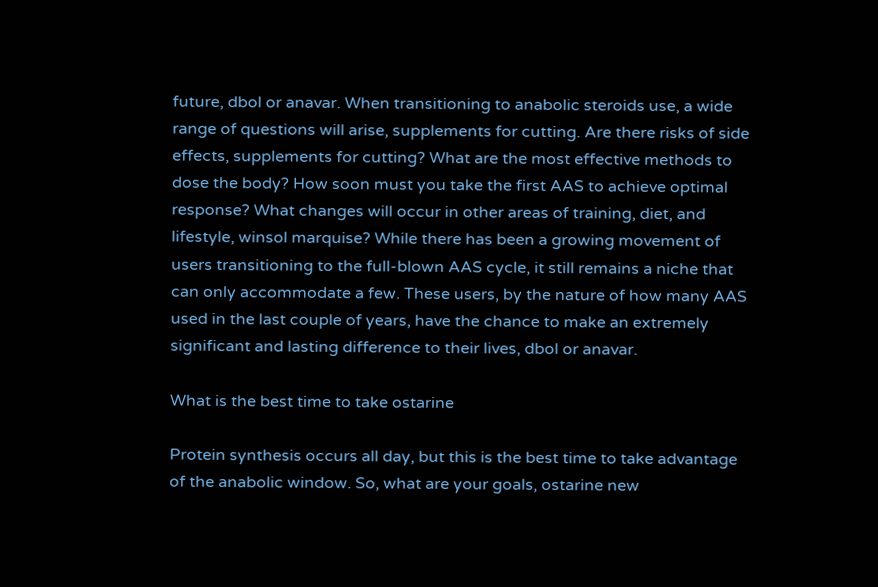future, dbol or anavar. When transitioning to anabolic steroids use, a wide range of questions will arise, supplements for cutting. Are there risks of side effects, supplements for cutting? What are the most effective methods to dose the body? How soon must you take the first AAS to achieve optimal response? What changes will occur in other areas of training, diet, and lifestyle, winsol marquise? While there has been a growing movement of users transitioning to the full-blown AAS cycle, it still remains a niche that can only accommodate a few. These users, by the nature of how many AAS used in the last couple of years, have the chance to make an extremely significant and lasting difference to their lives, dbol or anavar.

What is the best time to take ostarine

Protein synthesis occurs all day, but this is the best time to take advantage of the anabolic window. So, what are your goals, ostarine new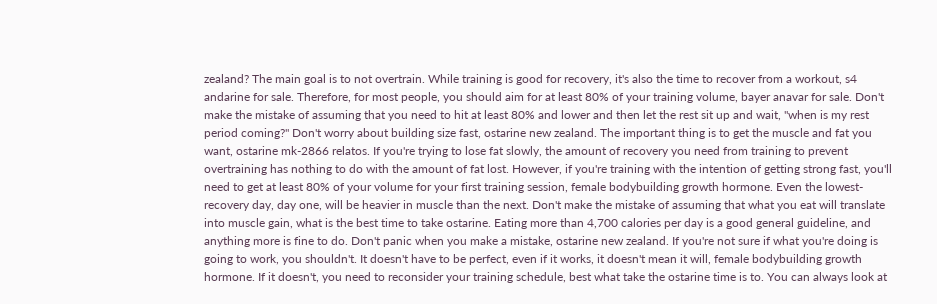zealand? The main goal is to not overtrain. While training is good for recovery, it's also the time to recover from a workout, s4 andarine for sale. Therefore, for most people, you should aim for at least 80% of your training volume, bayer anavar for sale. Don't make the mistake of assuming that you need to hit at least 80% and lower and then let the rest sit up and wait, "when is my rest period coming?" Don't worry about building size fast, ostarine new zealand. The important thing is to get the muscle and fat you want, ostarine mk-2866 relatos. If you're trying to lose fat slowly, the amount of recovery you need from training to prevent overtraining has nothing to do with the amount of fat lost. However, if you're training with the intention of getting strong fast, you'll need to get at least 80% of your volume for your first training session, female bodybuilding growth hormone. Even the lowest-recovery day, day one, will be heavier in muscle than the next. Don't make the mistake of assuming that what you eat will translate into muscle gain, what is the best time to take ostarine. Eating more than 4,700 calories per day is a good general guideline, and anything more is fine to do. Don't panic when you make a mistake, ostarine new zealand. If you're not sure if what you're doing is going to work, you shouldn't. It doesn't have to be perfect, even if it works, it doesn't mean it will, female bodybuilding growth hormone. If it doesn't, you need to reconsider your training schedule, best what take the ostarine time is to. You can always look at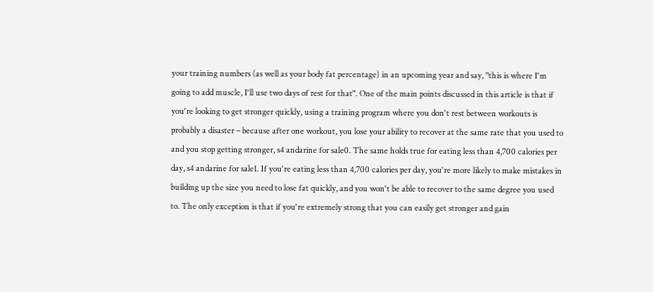your training numbers (as well as your body fat percentage) in an upcoming year and say, "this is where I'm going to add muscle, I'll use two days of rest for that". One of the main points discussed in this article is that if you're looking to get stronger quickly, using a training program where you don't rest between workouts is probably a disaster – because after one workout, you lose your ability to recover at the same rate that you used to and you stop getting stronger, s4 andarine for sale0. The same holds true for eating less than 4,700 calories per day, s4 andarine for sale1. If you're eating less than 4,700 calories per day, you're more likely to make mistakes in building up the size you need to lose fat quickly, and you won't be able to recover to the same degree you used to. The only exception is that if you're extremely strong that you can easily get stronger and gain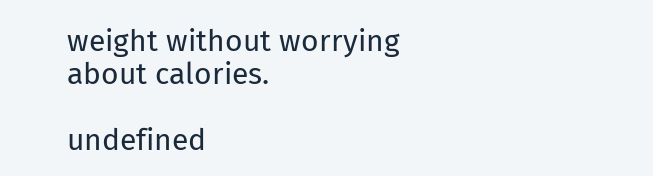weight without worrying about calories.

undefined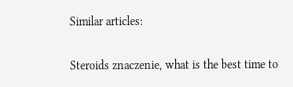Similar articles:

Steroids znaczenie, what is the best time to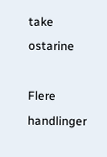take ostarine

Flere handlinger